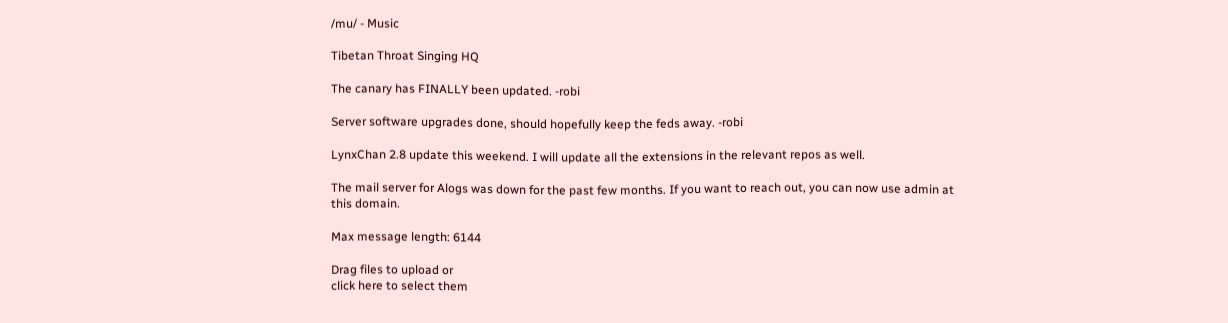/mu/ - Music

Tibetan Throat Singing HQ

The canary has FINALLY been updated. -robi

Server software upgrades done, should hopefully keep the feds away. -robi

LynxChan 2.8 update this weekend. I will update all the extensions in the relevant repos as well.

The mail server for Alogs was down for the past few months. If you want to reach out, you can now use admin at this domain.

Max message length: 6144

Drag files to upload or
click here to select them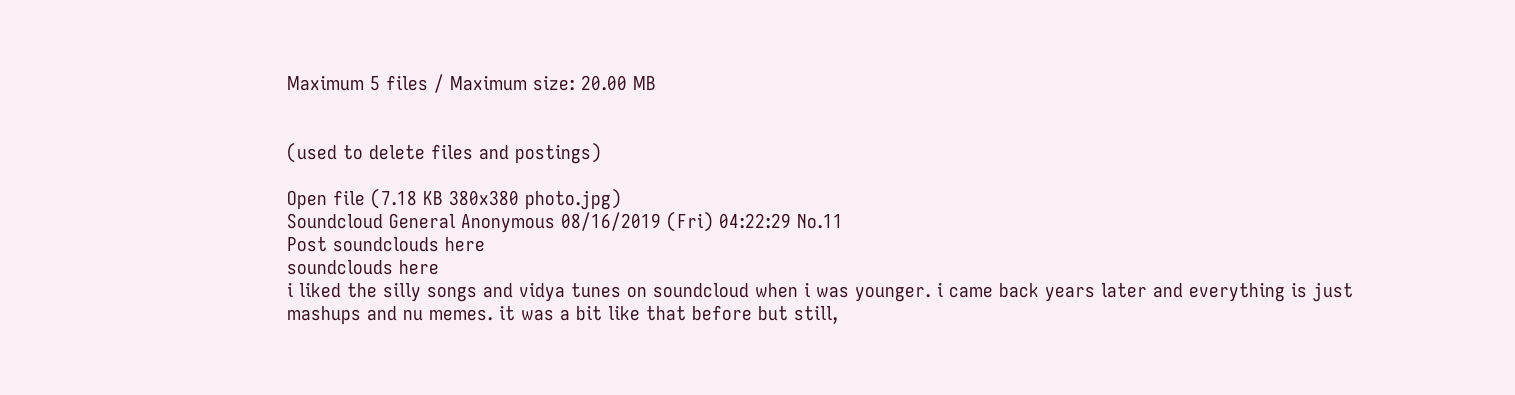Maximum 5 files / Maximum size: 20.00 MB


(used to delete files and postings)

Open file (7.18 KB 380x380 photo.jpg)
Soundcloud General Anonymous 08/16/2019 (Fri) 04:22:29 No.11
Post soundclouds here
soundclouds here
i liked the silly songs and vidya tunes on soundcloud when i was younger. i came back years later and everything is just mashups and nu memes. it was a bit like that before but still,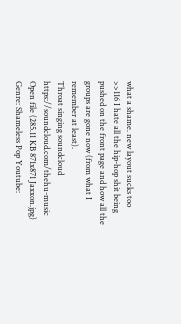what a shame. new layout sucks too
>>116 I hate all the hip-hop shit being pushed on the front page and how all the groups are gone now (from what I remember at least).
Throat singing soundcloud https://soundcloud.com/thehu-music
Open file (285.11 KB 871x871 Jaxxon.jpg)
Genre: Shameless Pop Youtube: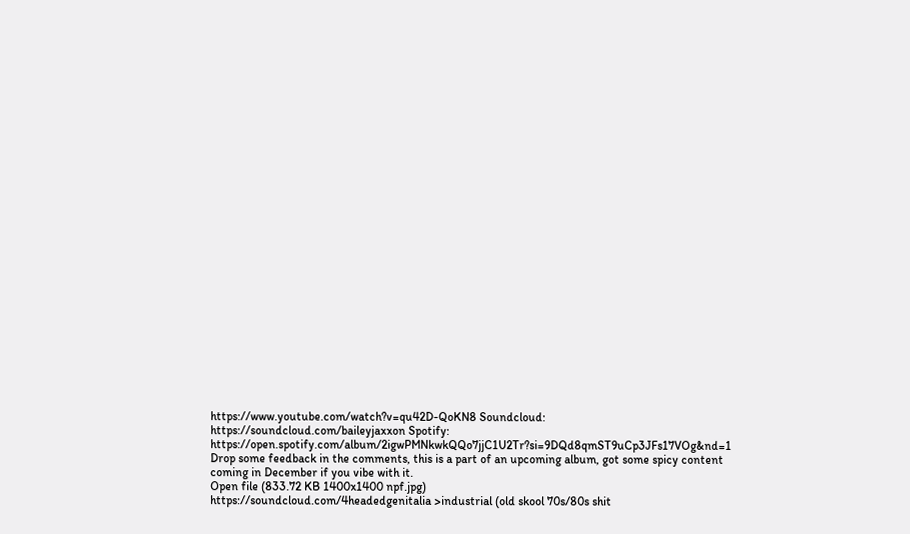https://www.youtube.com/watch?v=qu42D-QoKN8 Soundcloud: https://soundcloud.com/baileyjaxxon Spotify: https://open.spotify.com/album/2igwPMNkwkQQo7jjC1U2Tr?si=9DQd8qmST9uCp3JFs17VOg&nd=1 Drop some feedback in the comments, this is a part of an upcoming album, got some spicy content coming in December if you vibe with it.
Open file (833.72 KB 1400x1400 npf.jpg)
https://soundcloud.com/4headedgenitalia >industrial (old skool 70s/80s shit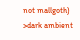not mallgoth) >dark ambient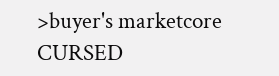>buyer's marketcore CURSED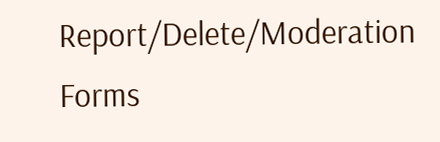Report/Delete/Moderation Forms